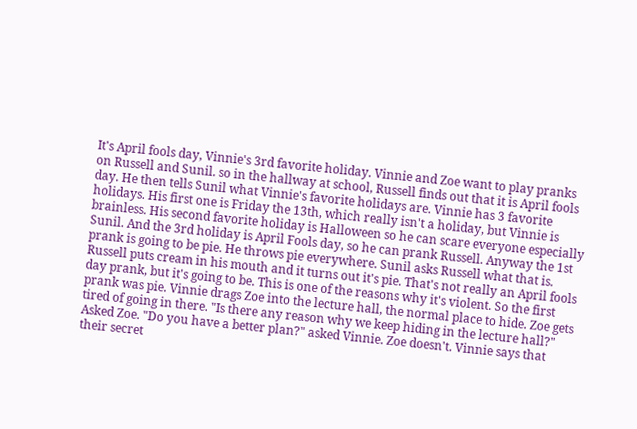It's April fools day, Vinnie's 3rd favorite holiday. Vinnie and Zoe want to play pranks on Russell and Sunil. so in the hallway at school, Russell finds out that it is April fools day. He then tells Sunil what Vinnie's favorite holidays are. Vinnie has 3 favorite holidays. His first one is Friday the 13th, which really isn't a holiday, but Vinnie is brainless. His second favorite holiday is Halloween so he can scare everyone especially Sunil. And the 3rd holiday is April Fools day, so he can prank Russell. Anyway the 1st prank is going to be pie. He throws pie everywhere. Sunil asks Russell what that is. Russell puts cream in his mouth and it turns out it's pie. That's not really an April fools day prank, but it's going to be. This is one of the reasons why it's violent. So the first prank was pie. Vinnie drags Zoe into the lecture hall, the normal place to hide. Zoe gets tired of going in there. "Is there any reason why we keep hiding in the lecture hall?" Asked Zoe. "Do you have a better plan?" asked Vinnie. Zoe doesn't. Vinnie says that their secret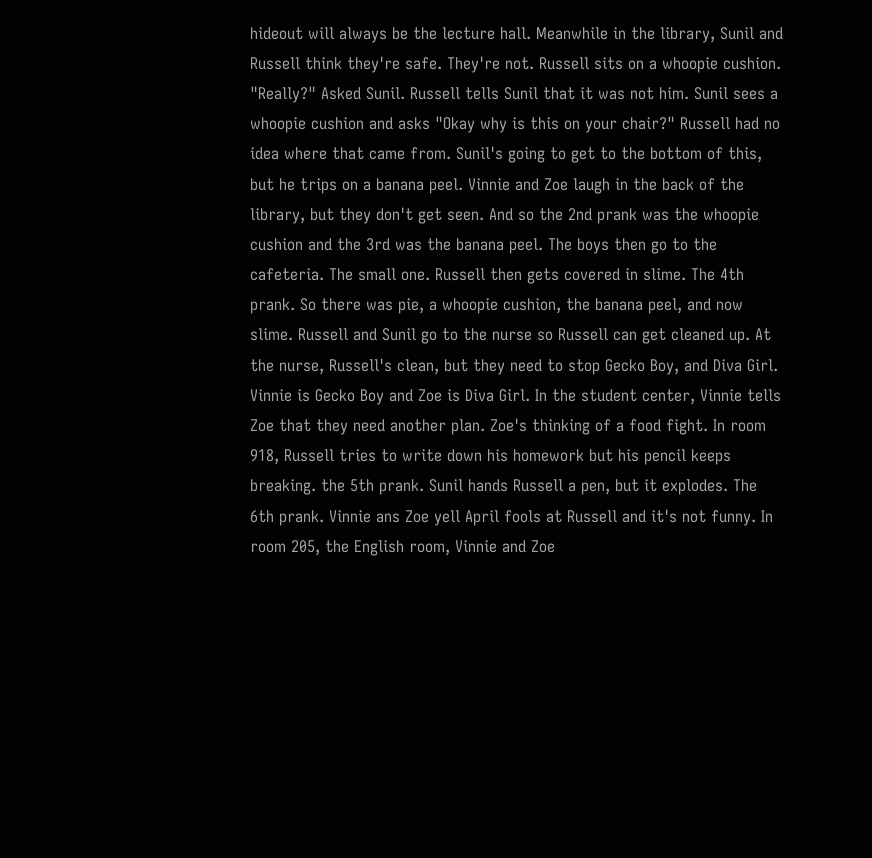hideout will always be the lecture hall. Meanwhile in the library, Sunil and Russell think they're safe. They're not. Russell sits on a whoopie cushion. "Really?" Asked Sunil. Russell tells Sunil that it was not him. Sunil sees a whoopie cushion and asks "Okay why is this on your chair?" Russell had no idea where that came from. Sunil's going to get to the bottom of this, but he trips on a banana peel. Vinnie and Zoe laugh in the back of the library, but they don't get seen. And so the 2nd prank was the whoopie cushion and the 3rd was the banana peel. The boys then go to the cafeteria. The small one. Russell then gets covered in slime. The 4th prank. So there was pie, a whoopie cushion, the banana peel, and now slime. Russell and Sunil go to the nurse so Russell can get cleaned up. At the nurse, Russell's clean, but they need to stop Gecko Boy, and Diva Girl. Vinnie is Gecko Boy and Zoe is Diva Girl. In the student center, Vinnie tells Zoe that they need another plan. Zoe's thinking of a food fight. In room 918, Russell tries to write down his homework but his pencil keeps breaking. the 5th prank. Sunil hands Russell a pen, but it explodes. The 6th prank. Vinnie ans Zoe yell April fools at Russell and it's not funny. In room 205, the English room, Vinnie and Zoe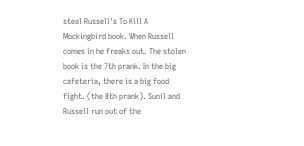steal Russell's To Kill A Mockingbird book. When Russell comes in he freaks out. The stolen book is the 7th prank. In the big cafeteria, there is a big food fight. (the 8th prank). Sunil and Russell run out of the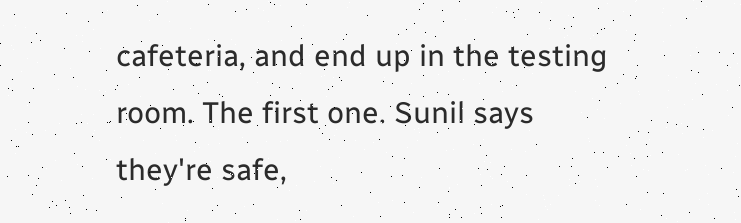cafeteria, and end up in the testing room. The first one. Sunil says they're safe,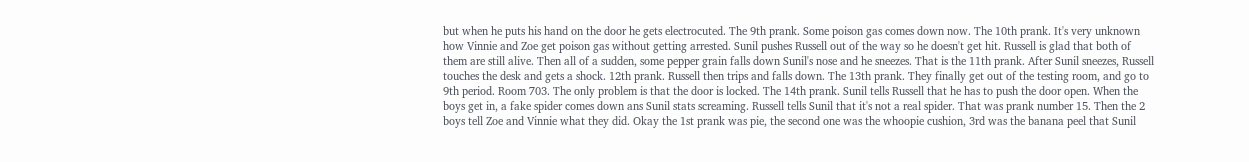but when he puts his hand on the door he gets electrocuted. The 9th prank. Some poison gas comes down now. The 10th prank. It's very unknown how Vinnie and Zoe get poison gas without getting arrested. Sunil pushes Russell out of the way so he doesn't get hit. Russell is glad that both of them are still alive. Then all of a sudden, some pepper grain falls down Sunil's nose and he sneezes. That is the 11th prank. After Sunil sneezes, Russell touches the desk and gets a shock. 12th prank. Russell then trips and falls down. The 13th prank. They finally get out of the testing room, and go to 9th period. Room 703. The only problem is that the door is locked. The 14th prank. Sunil tells Russell that he has to push the door open. When the boys get in, a fake spider comes down ans Sunil stats screaming. Russell tells Sunil that it's not a real spider. That was prank number 15. Then the 2 boys tell Zoe and Vinnie what they did. Okay the 1st prank was pie, the second one was the whoopie cushion, 3rd was the banana peel that Sunil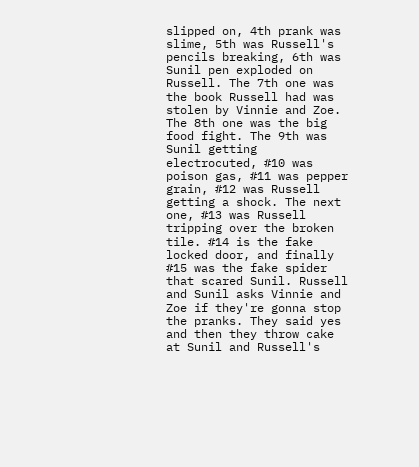slipped on, 4th prank was slime, 5th was Russell's pencils breaking, 6th was Sunil pen exploded on Russell. The 7th one was the book Russell had was stolen by Vinnie and Zoe. The 8th one was the big food fight. The 9th was Sunil getting electrocuted, #10 was poison gas, #11 was pepper grain, #12 was Russell getting a shock. The next one, #13 was Russell tripping over the broken tile. #14 is the fake locked door, and finally #15 was the fake spider that scared Sunil. Russell and Sunil asks Vinnie and Zoe if they're gonna stop the pranks. They said yes and then they throw cake at Sunil and Russell's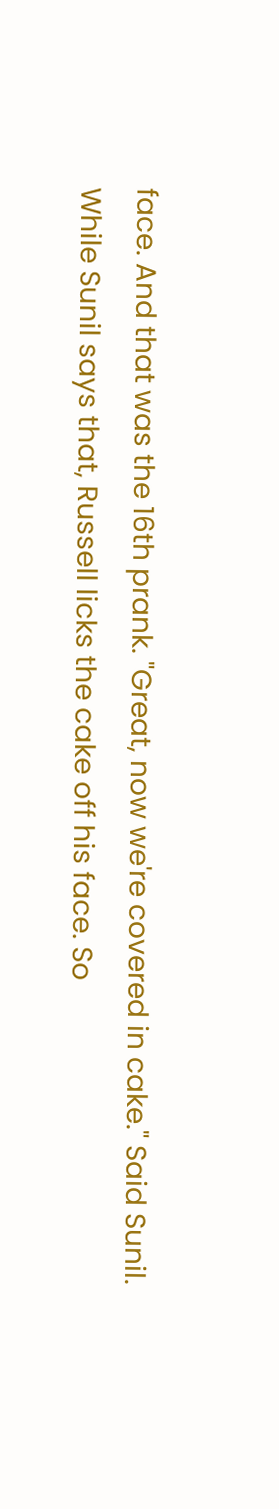face. And that was the 16th prank. "Great, now we're covered in cake." Said Sunil. While Sunil says that, Russell licks the cake off his face. So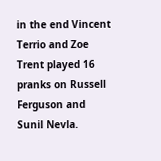in the end Vincent Terrio and Zoe Trent played 16 pranks on Russell Ferguson and Sunil Nevla.